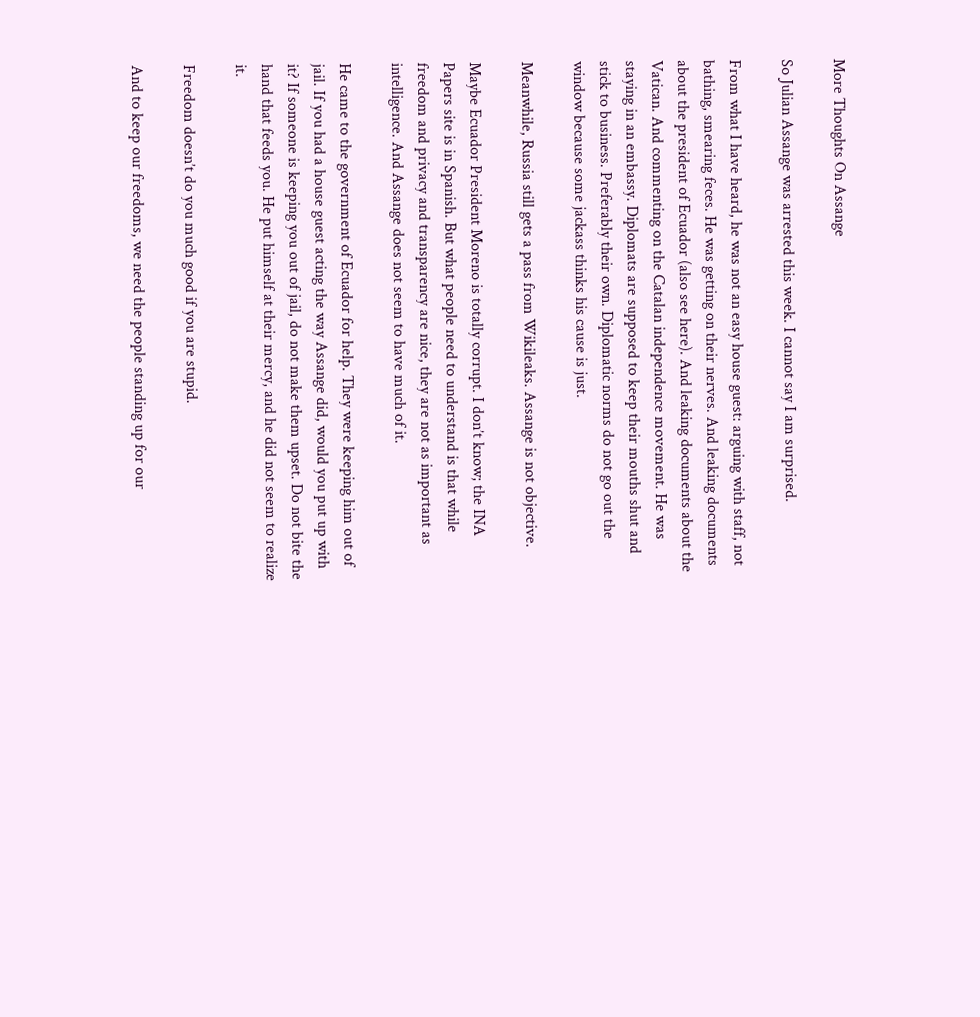More Thoughts On Assange

So Julian Assange was arrested this week. I cannot say I am surprised.

From what I have heard, he was not an easy house guest: arguing with staff, not bathing, smearing feces. He was getting on their nerves. And leaking documents about the president of Ecuador (also see here). And leaking documents about the Vatican. And commenting on the Catalan independence movement. He was staying in an embassy. Diplomats are supposed to keep their mouths shut and stick to business. Preferably their own. Diplomatic norms do not go out the window because some jackass thinks his cause is just.

Meanwhile, Russia still gets a pass from Wikileaks. Assange is not objective.

Maybe Ecuador President Moreno is totally corrupt. I don’t know; the INA Papers site is in Spanish. But what people need to understand is that while freedom and privacy and transparency are nice, they are not as important as intelligence. And Assange does not seem to have much of it.

He came to the government of Ecuador for help. They were keeping him out of jail. If you had a house guest acting the way Assange did, would you put up with it? If someone is keeping you out of jail, do not make them upset. Do not bite the hand that feeds you. He put himself at their mercy, and he did not seem to realize it.

Freedom doesn’t do you much good if you are stupid.

And to keep our freedoms, we need the people standing up for our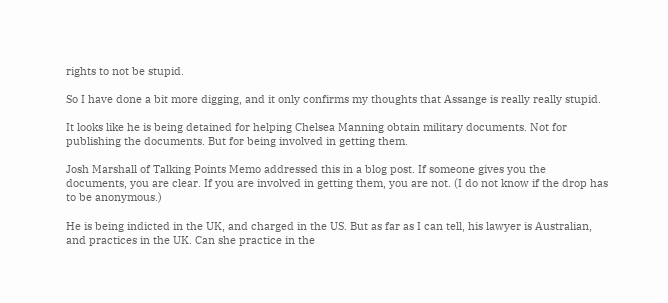rights to not be stupid.

So I have done a bit more digging, and it only confirms my thoughts that Assange is really really stupid.

It looks like he is being detained for helping Chelsea Manning obtain military documents. Not for publishing the documents. But for being involved in getting them.

Josh Marshall of Talking Points Memo addressed this in a blog post. If someone gives you the documents, you are clear. If you are involved in getting them, you are not. (I do not know if the drop has to be anonymous.)

He is being indicted in the UK, and charged in the US. But as far as I can tell, his lawyer is Australian, and practices in the UK. Can she practice in the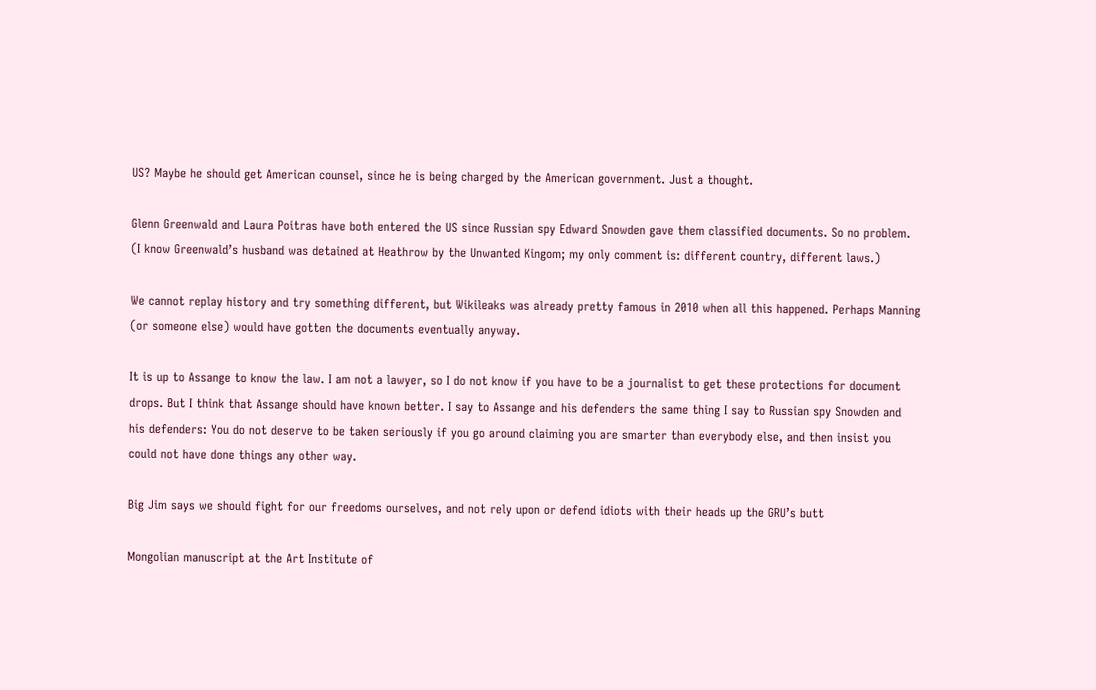US? Maybe he should get American counsel, since he is being charged by the American government. Just a thought.

Glenn Greenwald and Laura Poitras have both entered the US since Russian spy Edward Snowden gave them classified documents. So no problem. (I know Greenwald’s husband was detained at Heathrow by the Unwanted Kingom; my only comment is: different country, different laws.)

We cannot replay history and try something different, but Wikileaks was already pretty famous in 2010 when all this happened. Perhaps Manning (or someone else) would have gotten the documents eventually anyway.

It is up to Assange to know the law. I am not a lawyer, so I do not know if you have to be a journalist to get these protections for document drops. But I think that Assange should have known better. I say to Assange and his defenders the same thing I say to Russian spy Snowden and his defenders: You do not deserve to be taken seriously if you go around claiming you are smarter than everybody else, and then insist you could not have done things any other way.

Big Jim says we should fight for our freedoms ourselves, and not rely upon or defend idiots with their heads up the GRU’s butt

Mongolian manuscript at the Art Institute of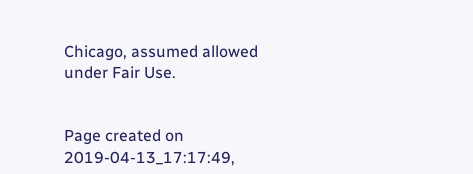Chicago, assumed allowed under Fair Use.


Page created on 2019-04-13_17:17:49,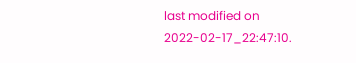last modified on 2022-02-17_22:47:10.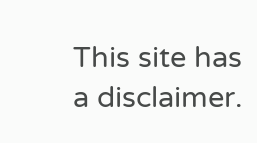This site has a disclaimer.